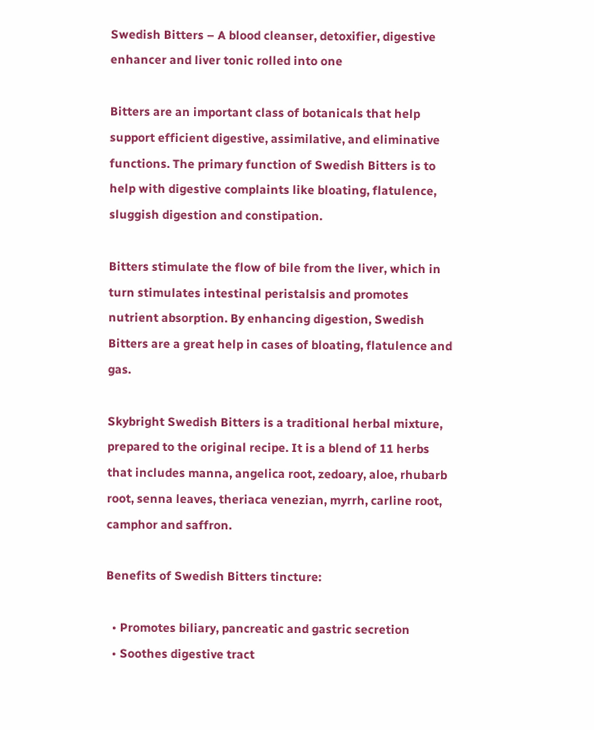Swedish Bitters – A blood cleanser, detoxifier, digestive enhancer and liver tonic rolled into one

Bitters are an important class of botanicals that help support efficient digestive, assimilative, and eliminative functions. The primary function of Swedish Bitters is to help with digestive complaints like bloating, flatulence, sluggish digestion and constipation.

Bitters stimulate the flow of bile from the liver, which in turn stimulates intestinal peristalsis and promotes nutrient absorption. By enhancing digestion, Swedish Bitters are a great help in cases of bloating, flatulence and gas.

Skybright Swedish Bitters is a traditional herbal mixture, prepared to the original recipe. It is a blend of 11 herbs that includes manna, angelica root, zedoary, aloe, rhubarb root, senna leaves, theriaca venezian, myrrh, carline root, camphor and saffron.

Benefits of Swedish Bitters tincture:

  • Promotes biliary, pancreatic and gastric secretion
  • Soothes digestive tract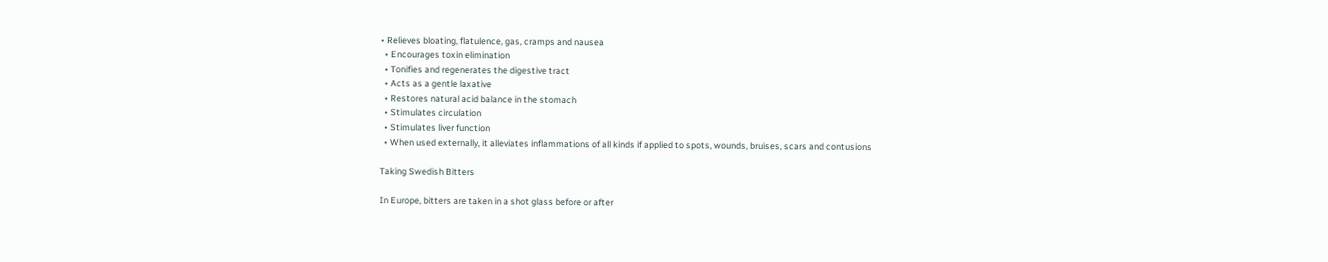• Relieves bloating, flatulence, gas, cramps and nausea
  • Encourages toxin elimination
  • Tonifies and regenerates the digestive tract
  • Acts as a gentle laxative
  • Restores natural acid balance in the stomach
  • Stimulates circulation
  • Stimulates liver function
  • When used externally, it alleviates inflammations of all kinds if applied to spots, wounds, bruises, scars and contusions

Taking Swedish Bitters

In Europe, bitters are taken in a shot glass before or after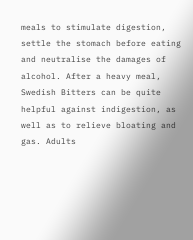meals to stimulate digestion, settle the stomach before eating and neutralise the damages of alcohol. After a heavy meal, Swedish Bitters can be quite helpful against indigestion, as well as to relieve bloating and gas. Adults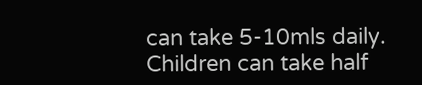can take 5-10mls daily. Children can take half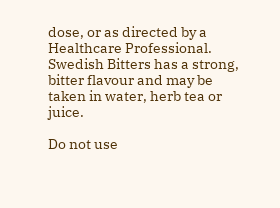dose, or as directed by a Healthcare Professional. Swedish Bitters has a strong, bitter flavour and may be taken in water, herb tea or juice.

Do not use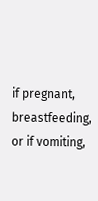if pregnant, breastfeeding, or if vomiting,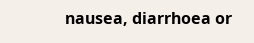nausea, diarrhoea or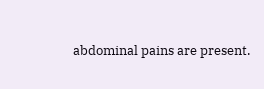abdominal pains are present.